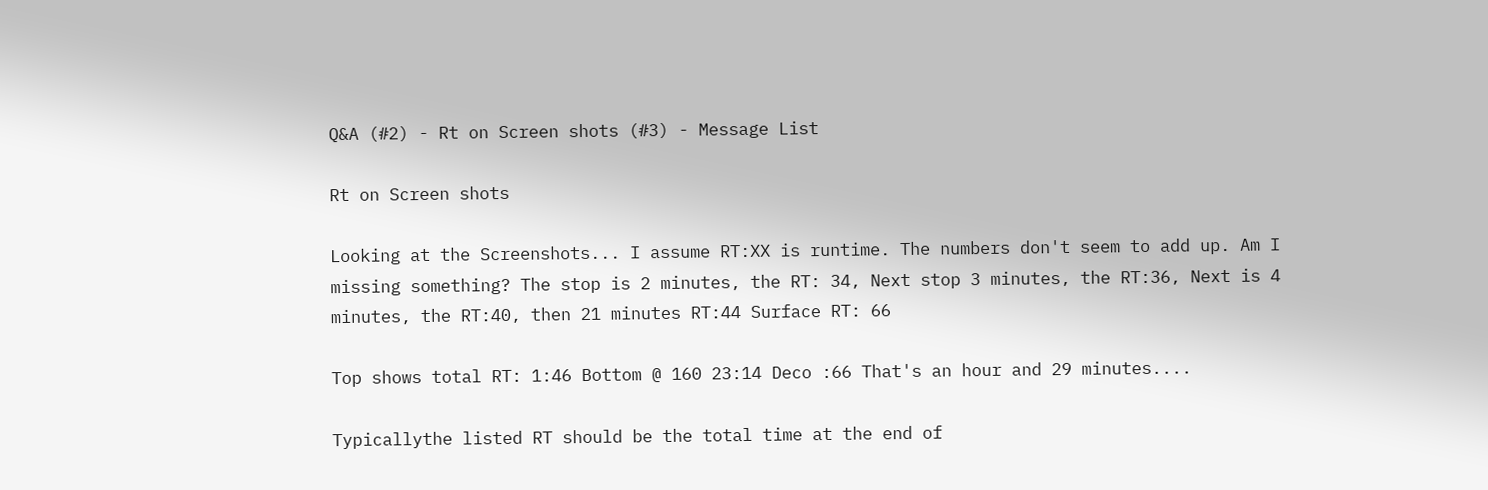Q&A (#2) - Rt on Screen shots (#3) - Message List

Rt on Screen shots

Looking at the Screenshots... I assume RT:XX is runtime. The numbers don't seem to add up. Am I missing something? The stop is 2 minutes, the RT: 34, Next stop 3 minutes, the RT:36, Next is 4 minutes, the RT:40, then 21 minutes RT:44 Surface RT: 66

Top shows total RT: 1:46 Bottom @ 160 23:14 Deco :66 That's an hour and 29 minutes....

Typicallythe listed RT should be the total time at the end of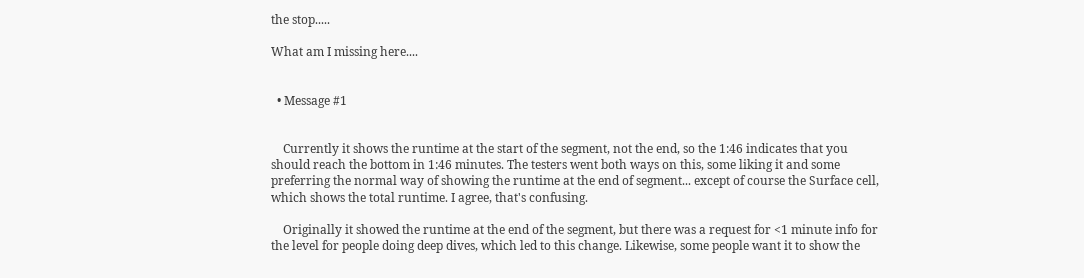the stop.....

What am I missing here....


  • Message #1


    Currently it shows the runtime at the start of the segment, not the end, so the 1:46 indicates that you should reach the bottom in 1:46 minutes. The testers went both ways on this, some liking it and some preferring the normal way of showing the runtime at the end of segment... except of course the Surface cell, which shows the total runtime. I agree, that's confusing.

    Originally it showed the runtime at the end of the segment, but there was a request for <1 minute info for the level for people doing deep dives, which led to this change. Likewise, some people want it to show the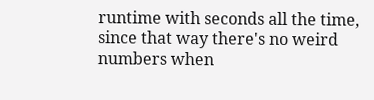runtime with seconds all the time, since that way there's no weird numbers when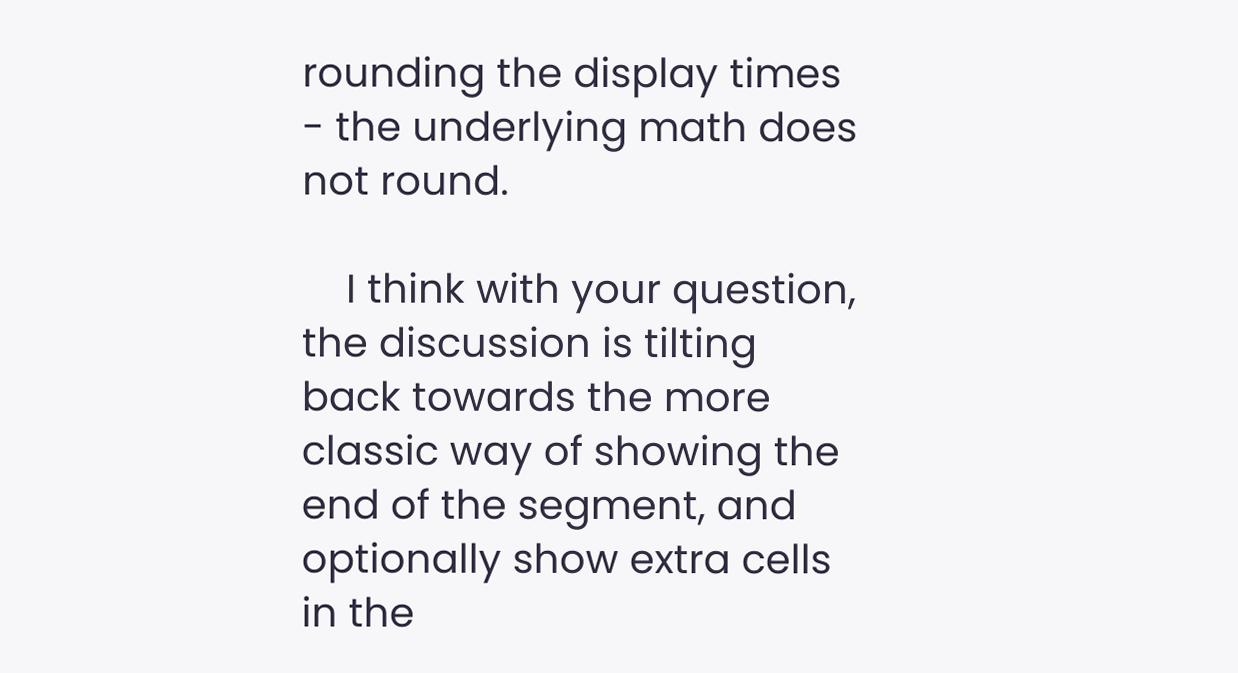rounding the display times - the underlying math does not round.

    I think with your question, the discussion is tilting back towards the more classic way of showing the end of the segment, and optionally show extra cells in the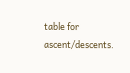table for ascent/descents.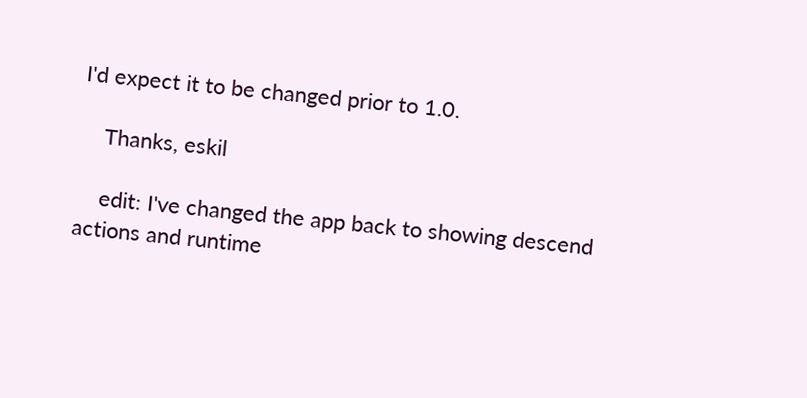I'd expect it to be changed prior to 1.0.

    Thanks, eskil

    edit: I've changed the app back to showing descend actions and runtime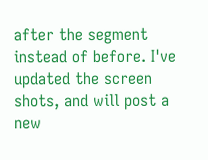after the segment instead of before. I've updated the screen shots, and will post a new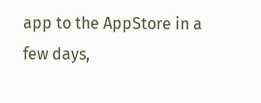app to the AppStore in a few days,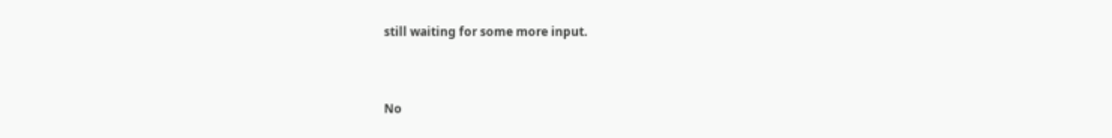still waiting for some more input.


No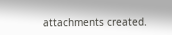attachments created.